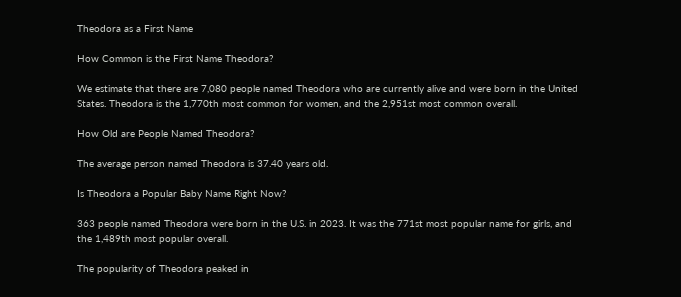Theodora as a First Name

How Common is the First Name Theodora?

We estimate that there are 7,080 people named Theodora who are currently alive and were born in the United States. Theodora is the 1,770th most common for women, and the 2,951st most common overall.

How Old are People Named Theodora?

The average person named Theodora is 37.40 years old.

Is Theodora a Popular Baby Name Right Now?

363 people named Theodora were born in the U.S. in 2023. It was the 771st most popular name for girls, and the 1,489th most popular overall.

The popularity of Theodora peaked in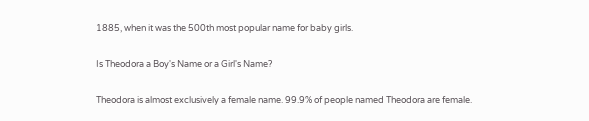1885, when it was the 500th most popular name for baby girls.

Is Theodora a Boy's Name or a Girl's Name?

Theodora is almost exclusively a female name. 99.9% of people named Theodora are female.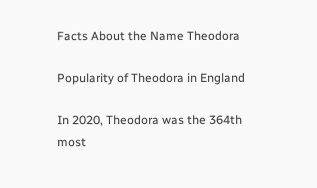Facts About the Name Theodora

Popularity of Theodora in England

In 2020, Theodora was the 364th most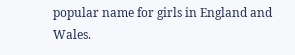popular name for girls in England and Wales.